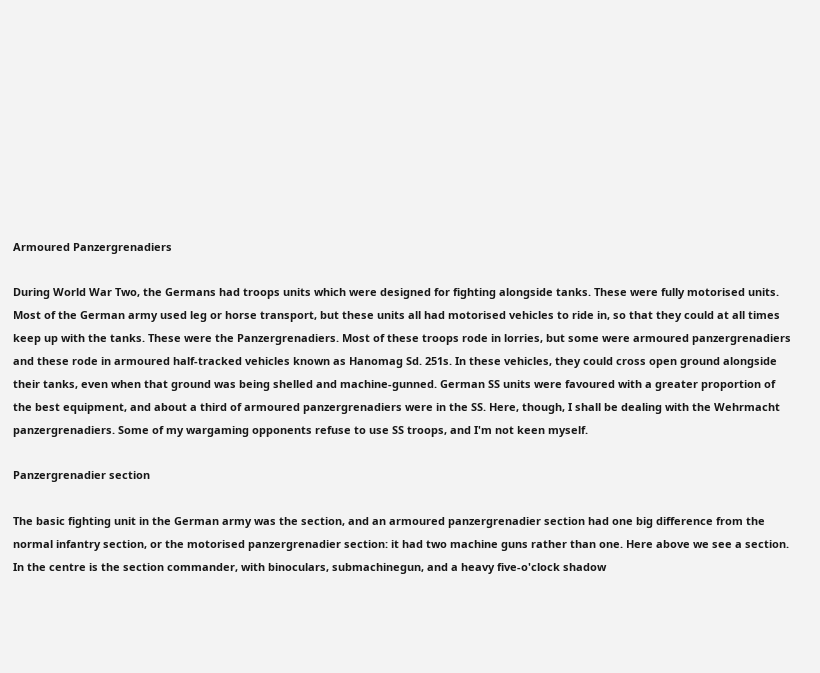Armoured Panzergrenadiers

During World War Two, the Germans had troops units which were designed for fighting alongside tanks. These were fully motorised units. Most of the German army used leg or horse transport, but these units all had motorised vehicles to ride in, so that they could at all times keep up with the tanks. These were the Panzergrenadiers. Most of these troops rode in lorries, but some were armoured panzergrenadiers and these rode in armoured half-tracked vehicles known as Hanomag Sd. 251s. In these vehicles, they could cross open ground alongside their tanks, even when that ground was being shelled and machine-gunned. German SS units were favoured with a greater proportion of the best equipment, and about a third of armoured panzergrenadiers were in the SS. Here, though, I shall be dealing with the Wehrmacht panzergrenadiers. Some of my wargaming opponents refuse to use SS troops, and I'm not keen myself.

Panzergrenadier section

The basic fighting unit in the German army was the section, and an armoured panzergrenadier section had one big difference from the normal infantry section, or the motorised panzergrenadier section: it had two machine guns rather than one. Here above we see a section. In the centre is the section commander, with binoculars, submachinegun, and a heavy five-o'clock shadow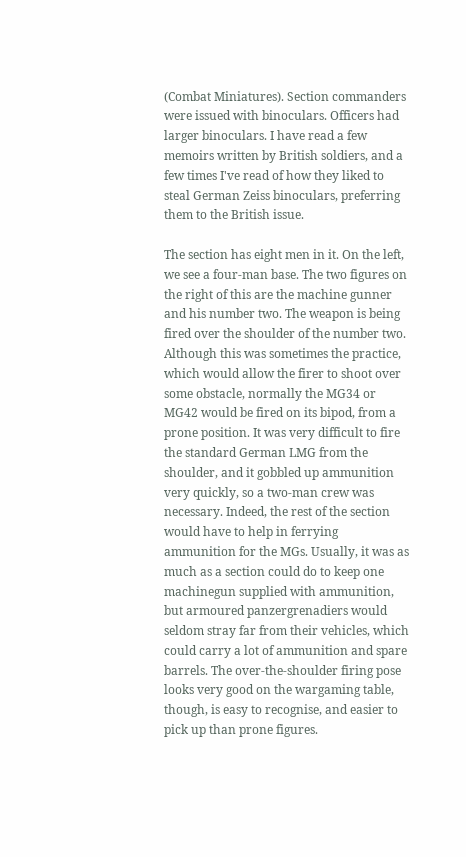(Combat Miniatures). Section commanders were issued with binoculars. Officers had larger binoculars. I have read a few memoirs written by British soldiers, and a few times I've read of how they liked to steal German Zeiss binoculars, preferring them to the British issue.

The section has eight men in it. On the left, we see a four-man base. The two figures on the right of this are the machine gunner and his number two. The weapon is being fired over the shoulder of the number two. Although this was sometimes the practice, which would allow the firer to shoot over some obstacle, normally the MG34 or MG42 would be fired on its bipod, from a prone position. It was very difficult to fire the standard German LMG from the shoulder, and it gobbled up ammunition very quickly, so a two-man crew was necessary. Indeed, the rest of the section would have to help in ferrying ammunition for the MGs. Usually, it was as much as a section could do to keep one machinegun supplied with ammunition, but armoured panzergrenadiers would seldom stray far from their vehicles, which could carry a lot of ammunition and spare barrels. The over-the-shoulder firing pose looks very good on the wargaming table, though, is easy to recognise, and easier to pick up than prone figures.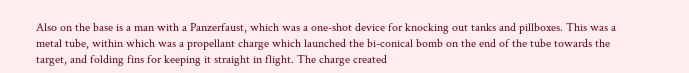Also on the base is a man with a Panzerfaust, which was a one-shot device for knocking out tanks and pillboxes. This was a metal tube, within which was a propellant charge which launched the bi-conical bomb on the end of the tube towards the target, and folding fins for keeping it straight in flight. The charge created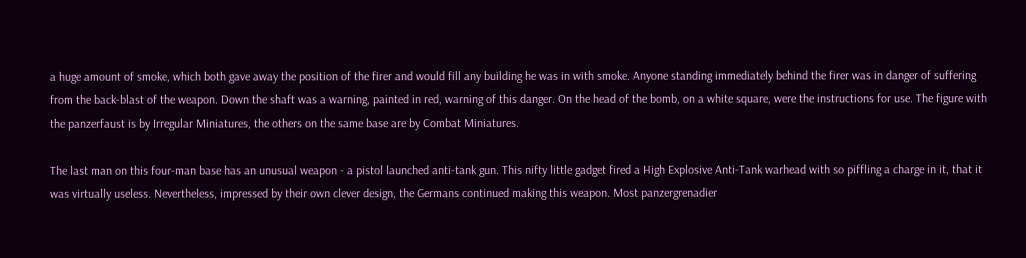a huge amount of smoke, which both gave away the position of the firer and would fill any building he was in with smoke. Anyone standing immediately behind the firer was in danger of suffering from the back-blast of the weapon. Down the shaft was a warning, painted in red, warning of this danger. On the head of the bomb, on a white square, were the instructions for use. The figure with the panzerfaust is by Irregular Miniatures, the others on the same base are by Combat Miniatures.

The last man on this four-man base has an unusual weapon - a pistol launched anti-tank gun. This nifty little gadget fired a High Explosive Anti-Tank warhead with so piffling a charge in it, that it was virtually useless. Nevertheless, impressed by their own clever design, the Germans continued making this weapon. Most panzergrenadier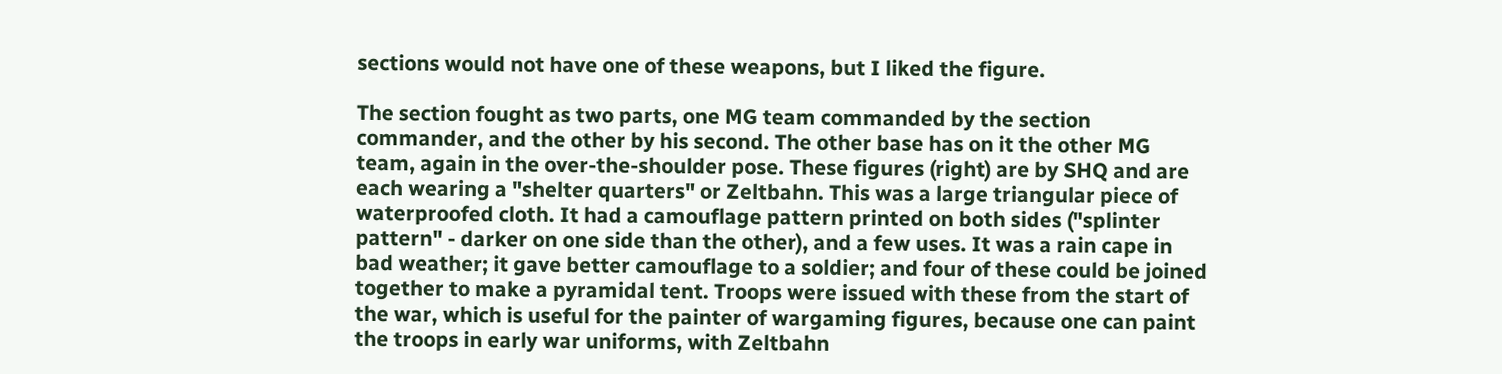sections would not have one of these weapons, but I liked the figure.

The section fought as two parts, one MG team commanded by the section commander, and the other by his second. The other base has on it the other MG team, again in the over-the-shoulder pose. These figures (right) are by SHQ and are each wearing a "shelter quarters" or Zeltbahn. This was a large triangular piece of waterproofed cloth. It had a camouflage pattern printed on both sides ("splinter pattern" - darker on one side than the other), and a few uses. It was a rain cape in bad weather; it gave better camouflage to a soldier; and four of these could be joined together to make a pyramidal tent. Troops were issued with these from the start of the war, which is useful for the painter of wargaming figures, because one can paint the troops in early war uniforms, with Zeltbahn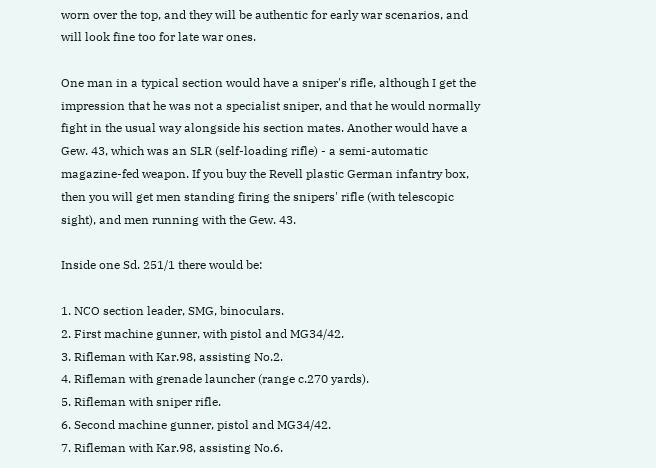worn over the top, and they will be authentic for early war scenarios, and will look fine too for late war ones.

One man in a typical section would have a sniper's rifle, although I get the impression that he was not a specialist sniper, and that he would normally fight in the usual way alongside his section mates. Another would have a Gew. 43, which was an SLR (self-loading rifle) - a semi-automatic magazine-fed weapon. If you buy the Revell plastic German infantry box, then you will get men standing firing the snipers' rifle (with telescopic sight), and men running with the Gew. 43.

Inside one Sd. 251/1 there would be:

1. NCO section leader, SMG, binoculars.
2. First machine gunner, with pistol and MG34/42.
3. Rifleman with Kar.98, assisting No.2.
4. Rifleman with grenade launcher (range c.270 yards).
5. Rifleman with sniper rifle.
6. Second machine gunner, pistol and MG34/42.
7. Rifleman with Kar.98, assisting No.6.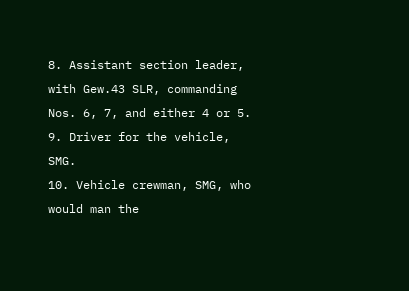8. Assistant section leader, with Gew.43 SLR, commanding Nos. 6, 7, and either 4 or 5.
9. Driver for the vehicle, SMG.
10. Vehicle crewman, SMG, who would man the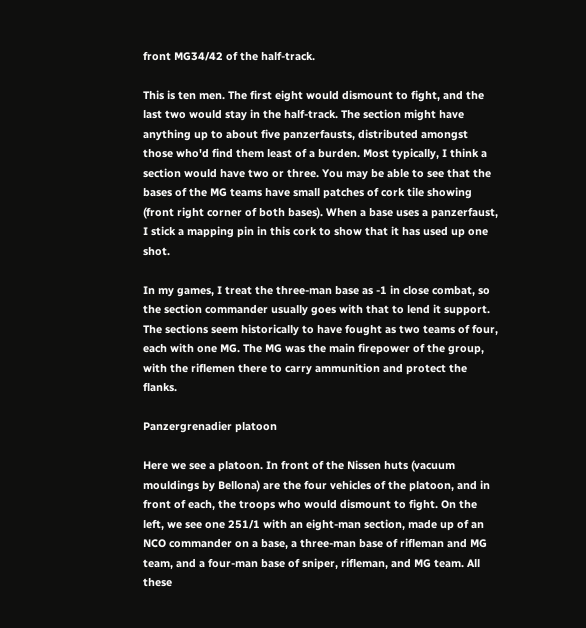front MG34/42 of the half-track.

This is ten men. The first eight would dismount to fight, and the last two would stay in the half-track. The section might have anything up to about five panzerfausts, distributed amongst those who'd find them least of a burden. Most typically, I think a section would have two or three. You may be able to see that the bases of the MG teams have small patches of cork tile showing (front right corner of both bases). When a base uses a panzerfaust, I stick a mapping pin in this cork to show that it has used up one shot.

In my games, I treat the three-man base as -1 in close combat, so the section commander usually goes with that to lend it support. The sections seem historically to have fought as two teams of four, each with one MG. The MG was the main firepower of the group, with the riflemen there to carry ammunition and protect the flanks.

Panzergrenadier platoon

Here we see a platoon. In front of the Nissen huts (vacuum mouldings by Bellona) are the four vehicles of the platoon, and in front of each, the troops who would dismount to fight. On the left, we see one 251/1 with an eight-man section, made up of an NCO commander on a base, a three-man base of rifleman and MG team, and a four-man base of sniper, rifleman, and MG team. All these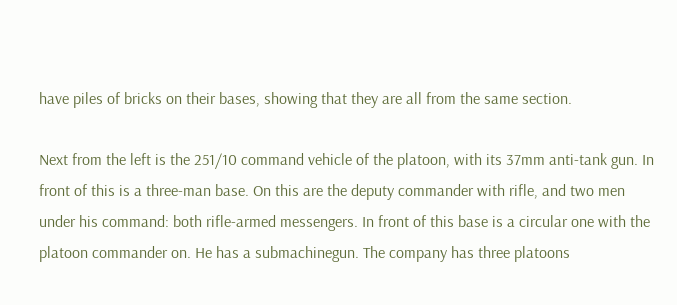have piles of bricks on their bases, showing that they are all from the same section.

Next from the left is the 251/10 command vehicle of the platoon, with its 37mm anti-tank gun. In front of this is a three-man base. On this are the deputy commander with rifle, and two men under his command: both rifle-armed messengers. In front of this base is a circular one with the platoon commander on. He has a submachinegun. The company has three platoons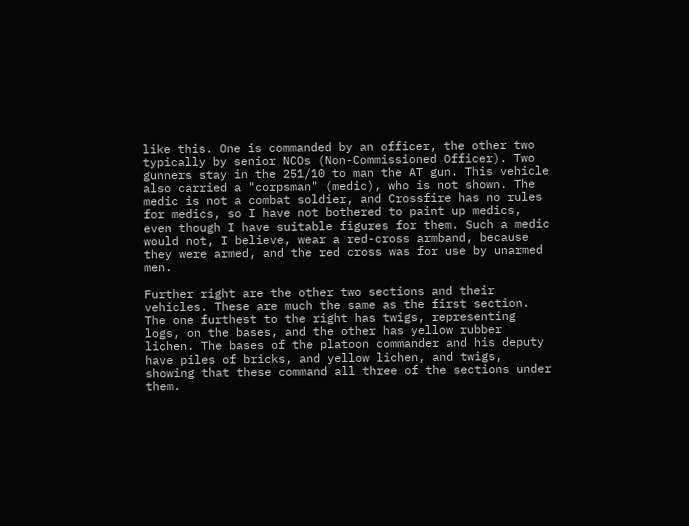like this. One is commanded by an officer, the other two typically by senior NCOs (Non-Commissioned Officer). Two gunners stay in the 251/10 to man the AT gun. This vehicle also carried a "corpsman" (medic), who is not shown. The medic is not a combat soldier, and Crossfire has no rules for medics, so I have not bothered to paint up medics, even though I have suitable figures for them. Such a medic would not, I believe, wear a red-cross armband, because they were armed, and the red cross was for use by unarmed men.

Further right are the other two sections and their vehicles. These are much the same as the first section. The one furthest to the right has twigs, representing logs, on the bases, and the other has yellow rubber lichen. The bases of the platoon commander and his deputy have piles of bricks, and yellow lichen, and twigs, showing that these command all three of the sections under them.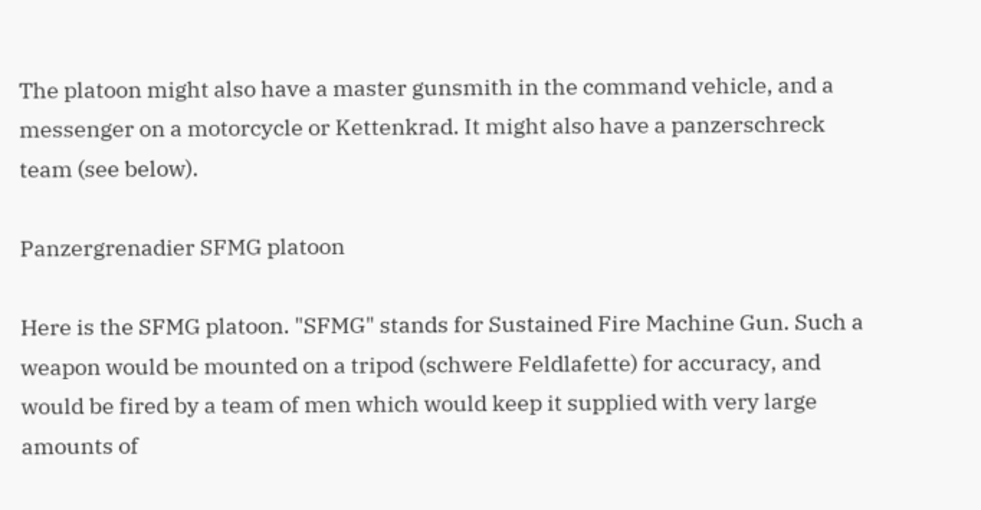The platoon might also have a master gunsmith in the command vehicle, and a messenger on a motorcycle or Kettenkrad. It might also have a panzerschreck team (see below).

Panzergrenadier SFMG platoon

Here is the SFMG platoon. "SFMG" stands for Sustained Fire Machine Gun. Such a weapon would be mounted on a tripod (schwere Feldlafette) for accuracy, and would be fired by a team of men which would keep it supplied with very large amounts of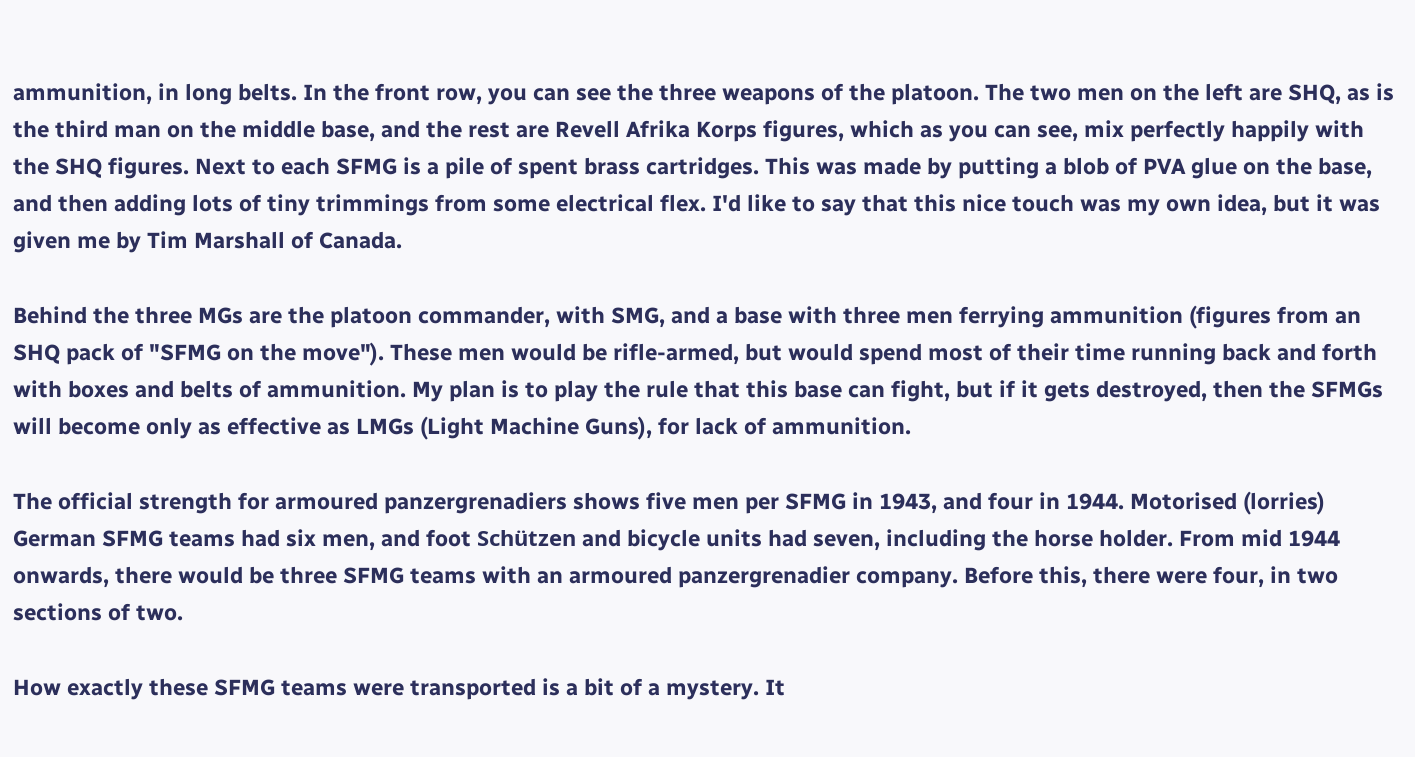ammunition, in long belts. In the front row, you can see the three weapons of the platoon. The two men on the left are SHQ, as is the third man on the middle base, and the rest are Revell Afrika Korps figures, which as you can see, mix perfectly happily with the SHQ figures. Next to each SFMG is a pile of spent brass cartridges. This was made by putting a blob of PVA glue on the base, and then adding lots of tiny trimmings from some electrical flex. I'd like to say that this nice touch was my own idea, but it was given me by Tim Marshall of Canada.

Behind the three MGs are the platoon commander, with SMG, and a base with three men ferrying ammunition (figures from an SHQ pack of "SFMG on the move"). These men would be rifle-armed, but would spend most of their time running back and forth with boxes and belts of ammunition. My plan is to play the rule that this base can fight, but if it gets destroyed, then the SFMGs will become only as effective as LMGs (Light Machine Guns), for lack of ammunition.

The official strength for armoured panzergrenadiers shows five men per SFMG in 1943, and four in 1944. Motorised (lorries) German SFMG teams had six men, and foot Schützen and bicycle units had seven, including the horse holder. From mid 1944 onwards, there would be three SFMG teams with an armoured panzergrenadier company. Before this, there were four, in two sections of two.

How exactly these SFMG teams were transported is a bit of a mystery. It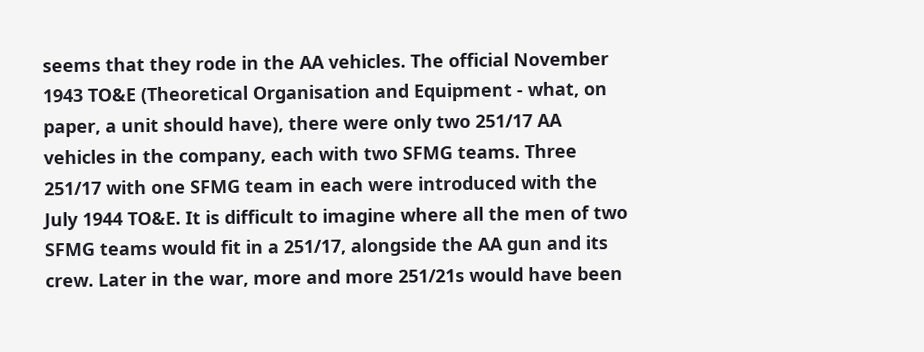seems that they rode in the AA vehicles. The official November 1943 TO&E (Theoretical Organisation and Equipment - what, on paper, a unit should have), there were only two 251/17 AA vehicles in the company, each with two SFMG teams. Three 251/17 with one SFMG team in each were introduced with the July 1944 TO&E. It is difficult to imagine where all the men of two SFMG teams would fit in a 251/17, alongside the AA gun and its crew. Later in the war, more and more 251/21s would have been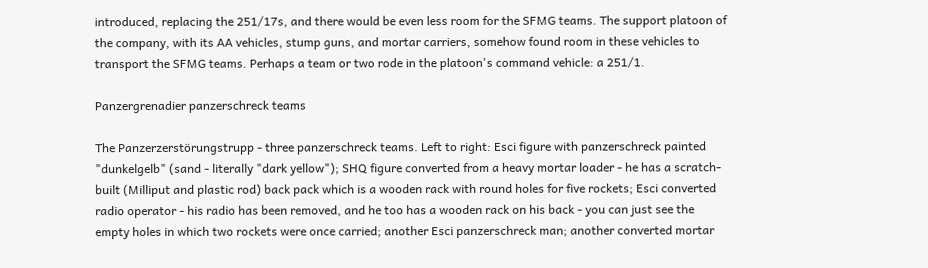introduced, replacing the 251/17s, and there would be even less room for the SFMG teams. The support platoon of the company, with its AA vehicles, stump guns, and mortar carriers, somehow found room in these vehicles to transport the SFMG teams. Perhaps a team or two rode in the platoon's command vehicle: a 251/1.

Panzergrenadier panzerschreck teams

The Panzerzerstörungstrupp - three panzerschreck teams. Left to right: Esci figure with panzerschreck painted "dunkelgelb" (sand - literally "dark yellow"); SHQ figure converted from a heavy mortar loader - he has a scratch-built (Milliput and plastic rod) back pack which is a wooden rack with round holes for five rockets; Esci converted radio operator - his radio has been removed, and he too has a wooden rack on his back - you can just see the empty holes in which two rockets were once carried; another Esci panzerschreck man; another converted mortar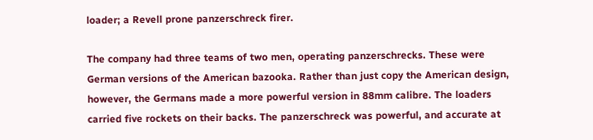loader; a Revell prone panzerschreck firer.

The company had three teams of two men, operating panzerschrecks. These were German versions of the American bazooka. Rather than just copy the American design, however, the Germans made a more powerful version in 88mm calibre. The loaders carried five rockets on their backs. The panzerschreck was powerful, and accurate at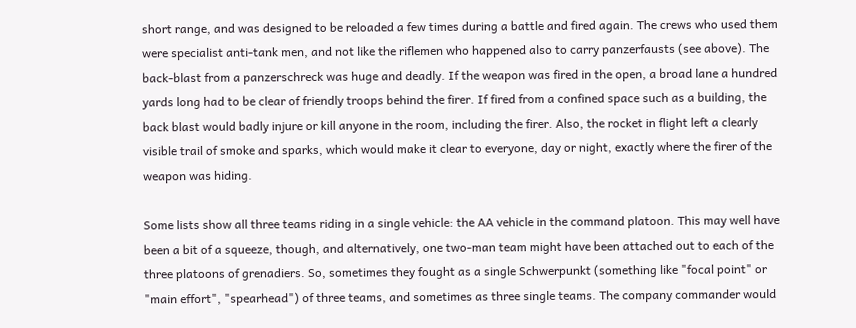short range, and was designed to be reloaded a few times during a battle and fired again. The crews who used them were specialist anti-tank men, and not like the riflemen who happened also to carry panzerfausts (see above). The back-blast from a panzerschreck was huge and deadly. If the weapon was fired in the open, a broad lane a hundred yards long had to be clear of friendly troops behind the firer. If fired from a confined space such as a building, the back blast would badly injure or kill anyone in the room, including the firer. Also, the rocket in flight left a clearly visible trail of smoke and sparks, which would make it clear to everyone, day or night, exactly where the firer of the weapon was hiding.

Some lists show all three teams riding in a single vehicle: the AA vehicle in the command platoon. This may well have been a bit of a squeeze, though, and alternatively, one two-man team might have been attached out to each of the three platoons of grenadiers. So, sometimes they fought as a single Schwerpunkt (something like "focal point" or "main effort", "spearhead") of three teams, and sometimes as three single teams. The company commander would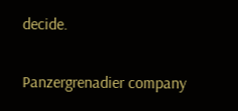decide.

Panzergrenadier company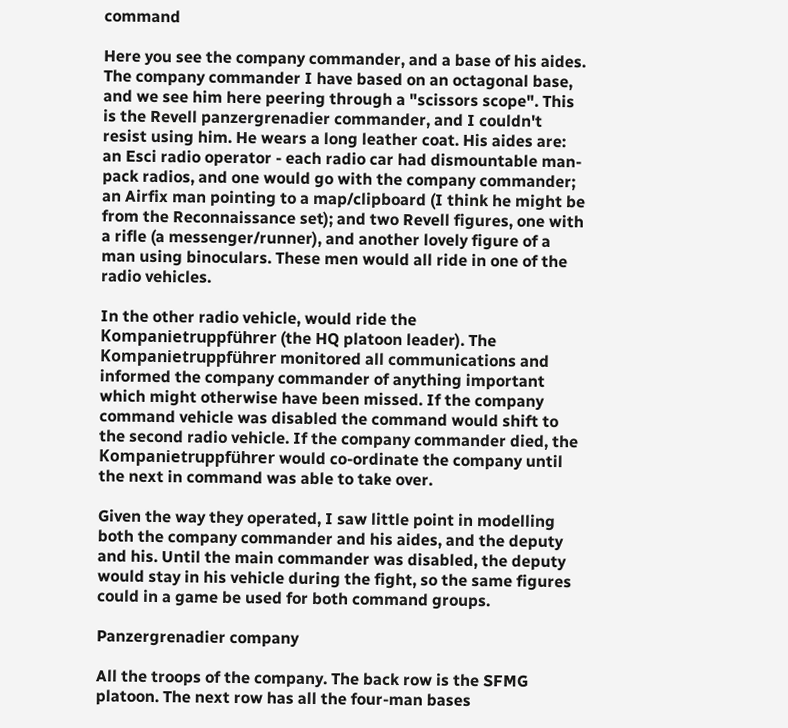command

Here you see the company commander, and a base of his aides. The company commander I have based on an octagonal base, and we see him here peering through a "scissors scope". This is the Revell panzergrenadier commander, and I couldn't resist using him. He wears a long leather coat. His aides are: an Esci radio operator - each radio car had dismountable man-pack radios, and one would go with the company commander; an Airfix man pointing to a map/clipboard (I think he might be from the Reconnaissance set); and two Revell figures, one with a rifle (a messenger/runner), and another lovely figure of a man using binoculars. These men would all ride in one of the radio vehicles.

In the other radio vehicle, would ride the Kompanietruppführer (the HQ platoon leader). The Kompanietruppführer monitored all communications and informed the company commander of anything important which might otherwise have been missed. If the company command vehicle was disabled the command would shift to the second radio vehicle. If the company commander died, the Kompanietruppführer would co-ordinate the company until the next in command was able to take over.

Given the way they operated, I saw little point in modelling both the company commander and his aides, and the deputy and his. Until the main commander was disabled, the deputy would stay in his vehicle during the fight, so the same figures could in a game be used for both command groups.

Panzergrenadier company

All the troops of the company. The back row is the SFMG platoon. The next row has all the four-man bases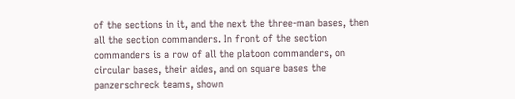of the sections in it, and the next the three-man bases, then all the section commanders. In front of the section commanders is a row of all the platoon commanders, on circular bases, their aides, and on square bases the panzerschreck teams, shown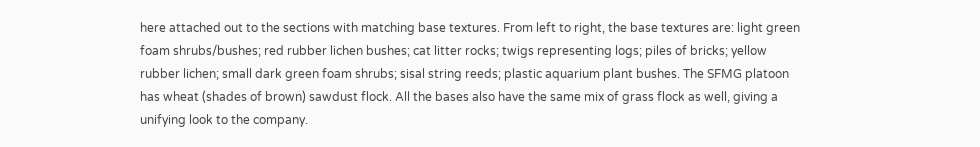here attached out to the sections with matching base textures. From left to right, the base textures are: light green foam shrubs/bushes; red rubber lichen bushes; cat litter rocks; twigs representing logs; piles of bricks; yellow rubber lichen; small dark green foam shrubs; sisal string reeds; plastic aquarium plant bushes. The SFMG platoon has wheat (shades of brown) sawdust flock. All the bases also have the same mix of grass flock as well, giving a unifying look to the company.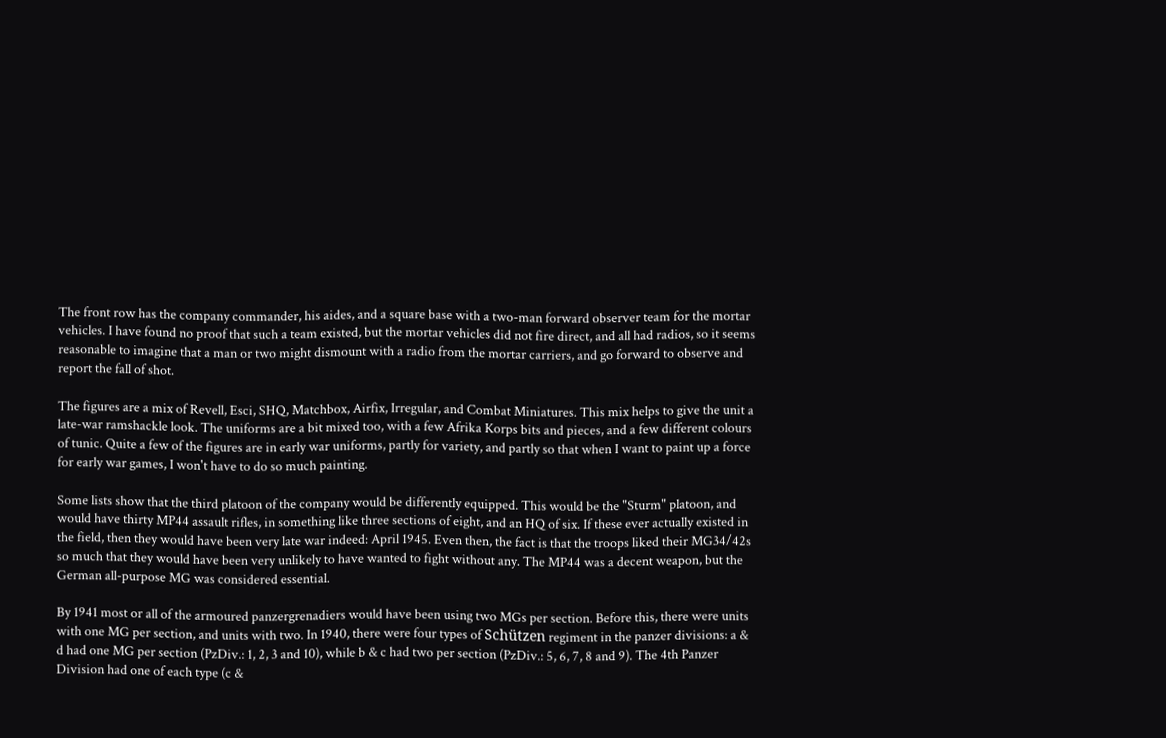The front row has the company commander, his aides, and a square base with a two-man forward observer team for the mortar vehicles. I have found no proof that such a team existed, but the mortar vehicles did not fire direct, and all had radios, so it seems reasonable to imagine that a man or two might dismount with a radio from the mortar carriers, and go forward to observe and report the fall of shot.

The figures are a mix of Revell, Esci, SHQ, Matchbox, Airfix, Irregular, and Combat Miniatures. This mix helps to give the unit a late-war ramshackle look. The uniforms are a bit mixed too, with a few Afrika Korps bits and pieces, and a few different colours of tunic. Quite a few of the figures are in early war uniforms, partly for variety, and partly so that when I want to paint up a force for early war games, I won't have to do so much painting.

Some lists show that the third platoon of the company would be differently equipped. This would be the "Sturm" platoon, and would have thirty MP44 assault rifles, in something like three sections of eight, and an HQ of six. If these ever actually existed in the field, then they would have been very late war indeed: April 1945. Even then, the fact is that the troops liked their MG34/42s so much that they would have been very unlikely to have wanted to fight without any. The MP44 was a decent weapon, but the German all-purpose MG was considered essential.

By 1941 most or all of the armoured panzergrenadiers would have been using two MGs per section. Before this, there were units with one MG per section, and units with two. In 1940, there were four types of Schützen regiment in the panzer divisions: a & d had one MG per section (PzDiv.: 1, 2, 3 and 10), while b & c had two per section (PzDiv.: 5, 6, 7, 8 and 9). The 4th Panzer Division had one of each type (c &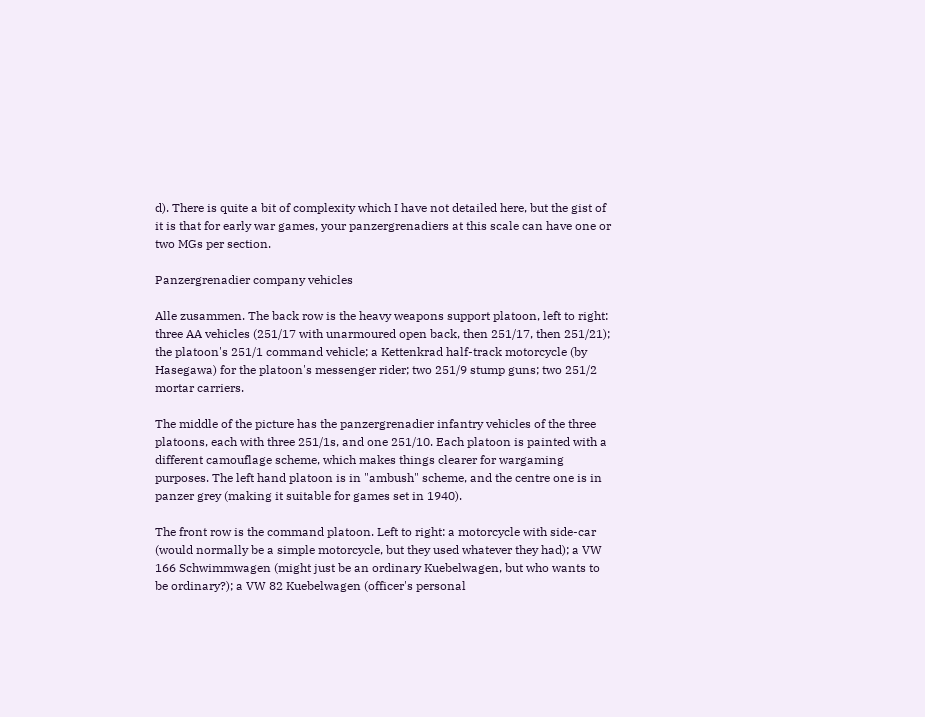d). There is quite a bit of complexity which I have not detailed here, but the gist of it is that for early war games, your panzergrenadiers at this scale can have one or two MGs per section.

Panzergrenadier company vehicles

Alle zusammen. The back row is the heavy weapons support platoon, left to right: three AA vehicles (251/17 with unarmoured open back, then 251/17, then 251/21); the platoon's 251/1 command vehicle; a Kettenkrad half-track motorcycle (by Hasegawa) for the platoon's messenger rider; two 251/9 stump guns; two 251/2 mortar carriers.

The middle of the picture has the panzergrenadier infantry vehicles of the three platoons, each with three 251/1s, and one 251/10. Each platoon is painted with a different camouflage scheme, which makes things clearer for wargaming purposes. The left hand platoon is in "ambush" scheme, and the centre one is in panzer grey (making it suitable for games set in 1940).

The front row is the command platoon. Left to right: a motorcycle with side-car (would normally be a simple motorcycle, but they used whatever they had); a VW 166 Schwimmwagen (might just be an ordinary Kuebelwagen, but who wants to be ordinary?); a VW 82 Kuebelwagen (officer's personal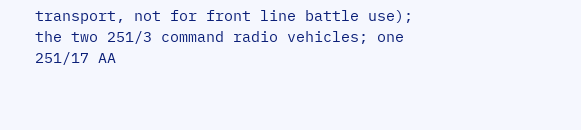transport, not for front line battle use); the two 251/3 command radio vehicles; one 251/17 AA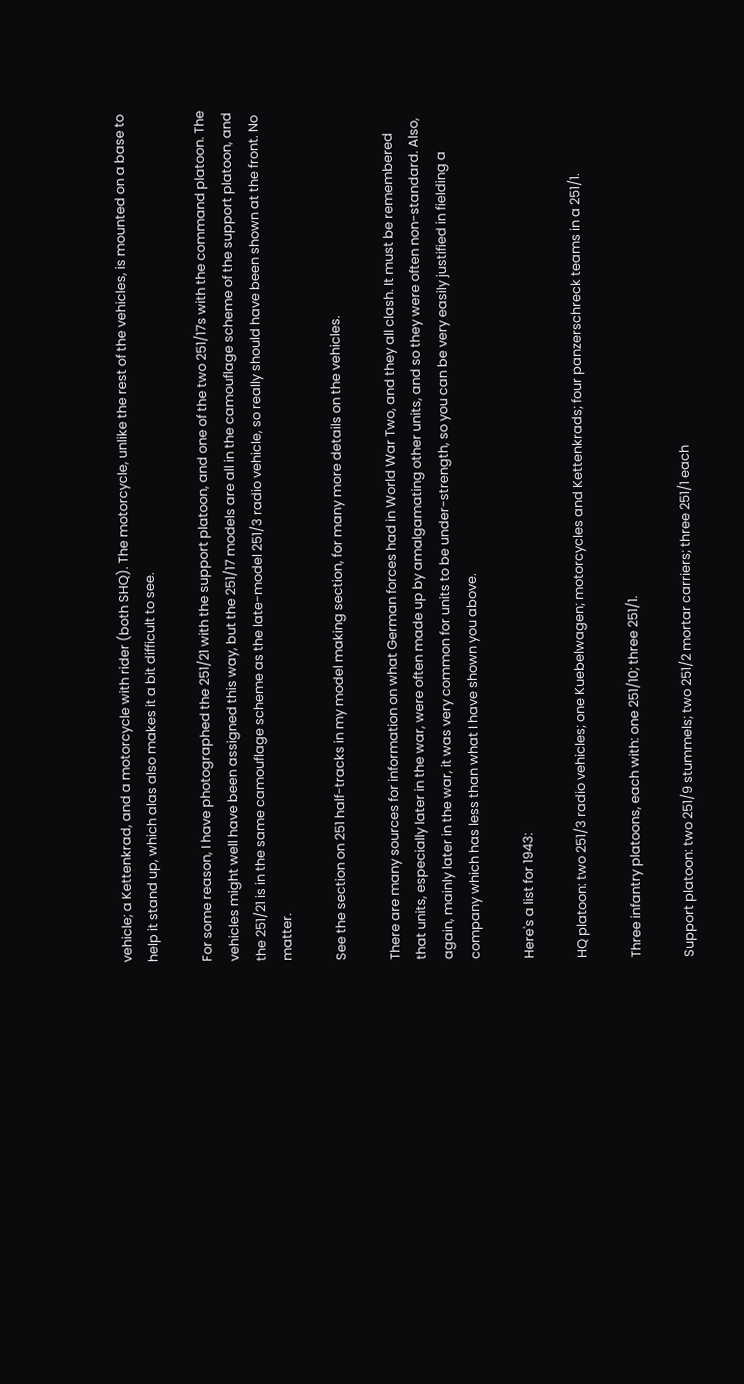vehicle; a Kettenkrad, and a motorcycle with rider (both SHQ). The motorcycle, unlike the rest of the vehicles, is mounted on a base to help it stand up, which alas also makes it a bit difficult to see.

For some reason, I have photographed the 251/21 with the support platoon, and one of the two 251/17s with the command platoon. The vehicles might well have been assigned this way, but the 251/17 models are all in the camouflage scheme of the support platoon, and the 251/21 is in the same camouflage scheme as the late-model 251/3 radio vehicle, so really should have been shown at the front. No matter.

See the section on 251 half-tracks in my model making section, for many more details on the vehicles.

There are many sources for information on what German forces had in World War Two, and they all clash. It must be remembered that units, especially later in the war, were often made up by amalgamating other units, and so they were often non-standard. Also, again, mainly later in the war, it was very common for units to be under-strength, so you can be very easily justified in fielding a company which has less than what I have shown you above.

Here's a list for 1943:

HQ platoon: two 251/3 radio vehicles; one Kuebelwagen; motorcycles and Kettenkrads; four panzerschreck teams in a 251/1.

Three infantry platoons, each with: one 251/10; three 251/1.

Support platoon: two 251/9 stummels; two 251/2 mortar carriers; three 251/1 each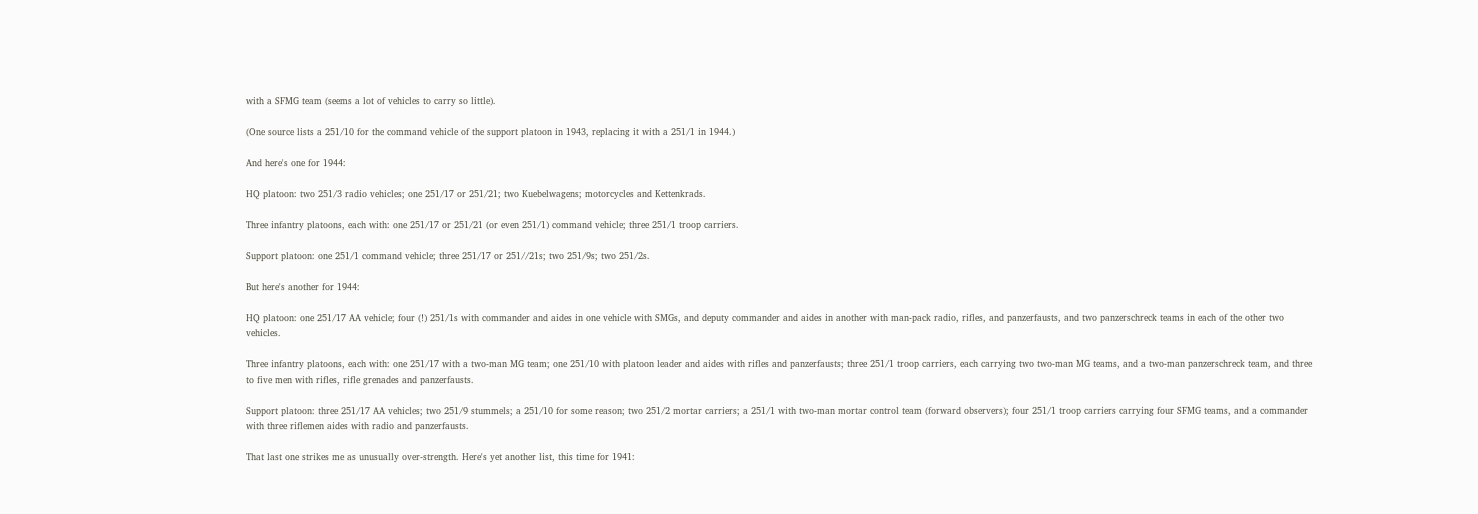with a SFMG team (seems a lot of vehicles to carry so little).

(One source lists a 251/10 for the command vehicle of the support platoon in 1943, replacing it with a 251/1 in 1944.)

And here's one for 1944:

HQ platoon: two 251/3 radio vehicles; one 251/17 or 251/21; two Kuebelwagens; motorcycles and Kettenkrads.

Three infantry platoons, each with: one 251/17 or 251/21 (or even 251/1) command vehicle; three 251/1 troop carriers.

Support platoon: one 251/1 command vehicle; three 251/17 or 251//21s; two 251/9s; two 251/2s.

But here's another for 1944:

HQ platoon: one 251/17 AA vehicle; four (!) 251/1s with commander and aides in one vehicle with SMGs, and deputy commander and aides in another with man-pack radio, rifles, and panzerfausts, and two panzerschreck teams in each of the other two vehicles.

Three infantry platoons, each with: one 251/17 with a two-man MG team; one 251/10 with platoon leader and aides with rifles and panzerfausts; three 251/1 troop carriers, each carrying two two-man MG teams, and a two-man panzerschreck team, and three to five men with rifles, rifle grenades and panzerfausts.

Support platoon: three 251/17 AA vehicles; two 251/9 stummels; a 251/10 for some reason; two 251/2 mortar carriers; a 251/1 with two-man mortar control team (forward observers); four 251/1 troop carriers carrying four SFMG teams, and a commander with three riflemen aides with radio and panzerfausts.

That last one strikes me as unusually over-strength. Here's yet another list, this time for 1941: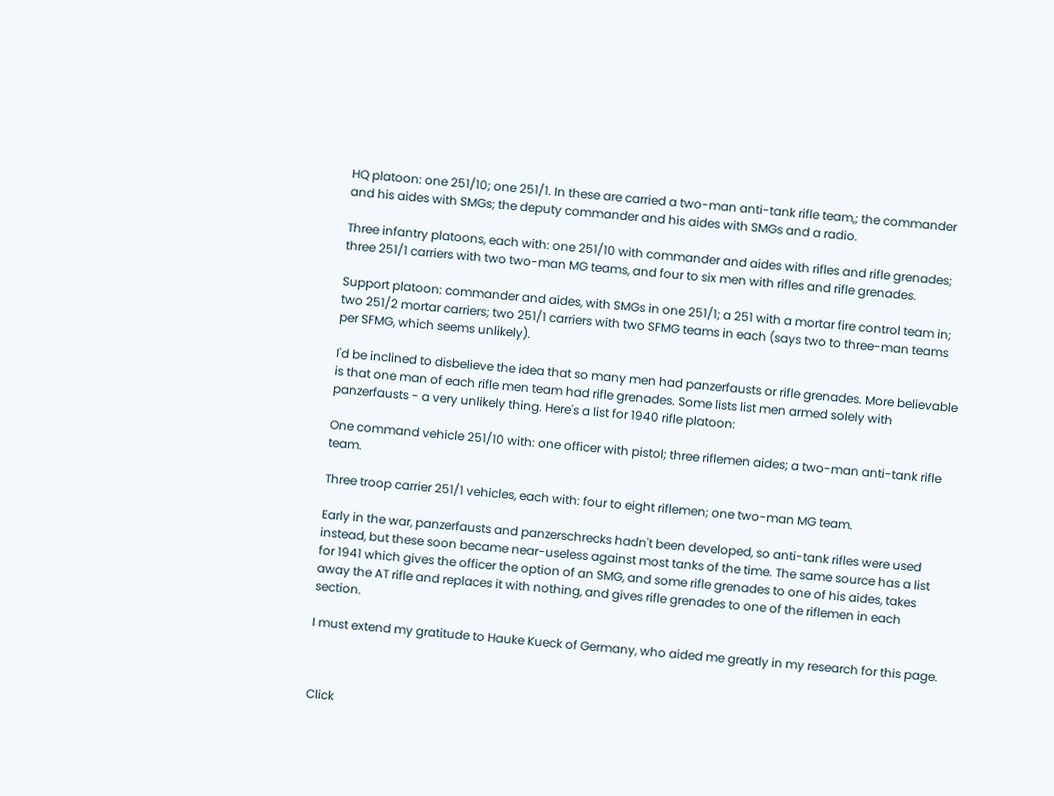HQ platoon: one 251/10; one 251/1. In these are carried a two-man anti-tank rifle team,; the commander and his aides with SMGs; the deputy commander and his aides with SMGs and a radio.

Three infantry platoons, each with: one 251/10 with commander and aides with rifles and rifle grenades; three 251/1 carriers with two two-man MG teams, and four to six men with rifles and rifle grenades.

Support platoon: commander and aides, with SMGs in one 251/1; a 251 with a mortar fire control team in; two 251/2 mortar carriers; two 251/1 carriers with two SFMG teams in each (says two to three-man teams per SFMG, which seems unlikely).

I'd be inclined to disbelieve the idea that so many men had panzerfausts or rifle grenades. More believable is that one man of each rifle men team had rifle grenades. Some lists list men armed solely with panzerfausts - a very unlikely thing. Here's a list for 1940 rifle platoon:

One command vehicle 251/10 with: one officer with pistol; three riflemen aides; a two-man anti-tank rifle team.

Three troop carrier 251/1 vehicles, each with: four to eight riflemen; one two-man MG team.

Early in the war, panzerfausts and panzerschrecks hadn't been developed, so anti-tank rifles were used instead, but these soon became near-useless against most tanks of the time. The same source has a list for 1941 which gives the officer the option of an SMG, and some rifle grenades to one of his aides, takes away the AT rifle and replaces it with nothing, and gives rifle grenades to one of the riflemen in each section.

I must extend my gratitude to Hauke Kueck of Germany, who aided me greatly in my research for this page.



Click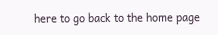here to go back to the home page